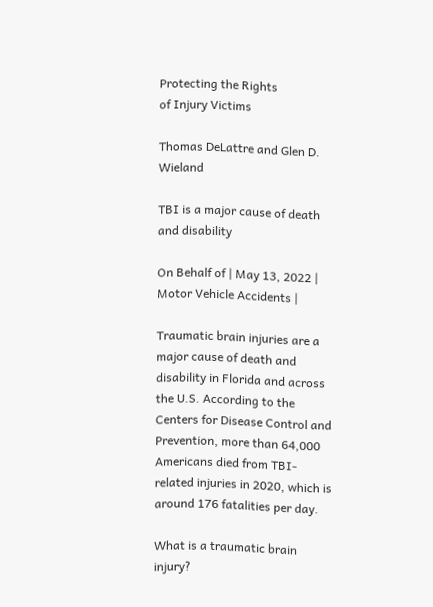Protecting the Rights
of Injury Victims

Thomas DeLattre and Glen D. Wieland

TBI is a major cause of death and disability

On Behalf of | May 13, 2022 | Motor Vehicle Accidents |

Traumatic brain injuries are a major cause of death and disability in Florida and across the U.S. According to the Centers for Disease Control and Prevention, more than 64,000 Americans died from TBI-related injuries in 2020, which is around 176 fatalities per day.

What is a traumatic brain injury?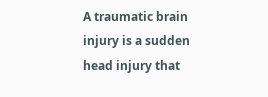A traumatic brain injury is a sudden head injury that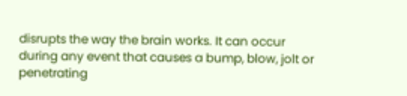disrupts the way the brain works. It can occur during any event that causes a bump, blow, jolt or penetrating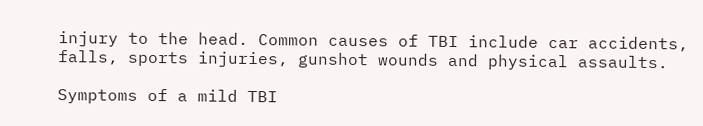injury to the head. Common causes of TBI include car accidents, falls, sports injuries, gunshot wounds and physical assaults.

Symptoms of a mild TBI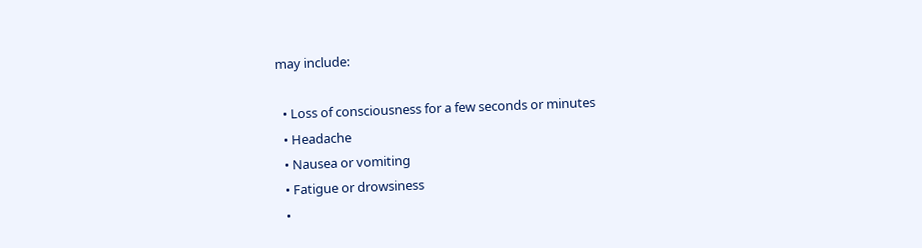may include:

  • Loss of consciousness for a few seconds or minutes
  • Headache
  • Nausea or vomiting
  • Fatigue or drowsiness
  •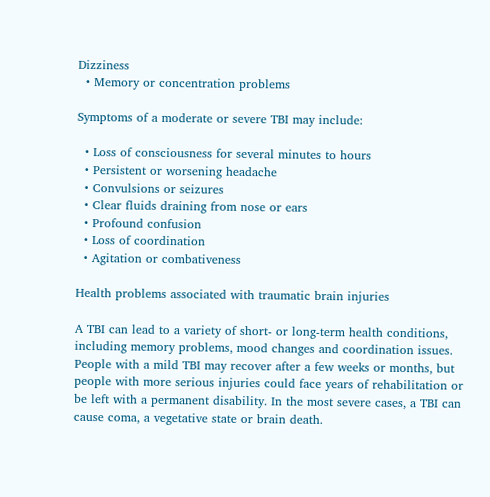Dizziness
  • Memory or concentration problems

Symptoms of a moderate or severe TBI may include:

  • Loss of consciousness for several minutes to hours
  • Persistent or worsening headache
  • Convulsions or seizures
  • Clear fluids draining from nose or ears
  • Profound confusion
  • Loss of coordination
  • Agitation or combativeness

Health problems associated with traumatic brain injuries

A TBI can lead to a variety of short- or long-term health conditions, including memory problems, mood changes and coordination issues. People with a mild TBI may recover after a few weeks or months, but people with more serious injuries could face years of rehabilitation or be left with a permanent disability. In the most severe cases, a TBI can cause coma, a vegetative state or brain death.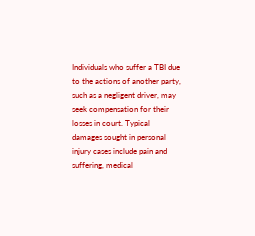Individuals who suffer a TBI due to the actions of another party, such as a negligent driver, may seek compensation for their losses in court. Typical damages sought in personal injury cases include pain and suffering, medical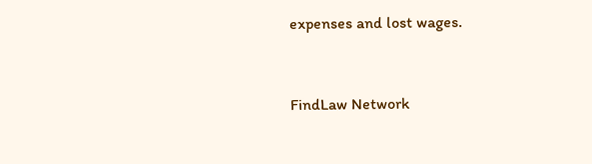expenses and lost wages.


FindLaw Network